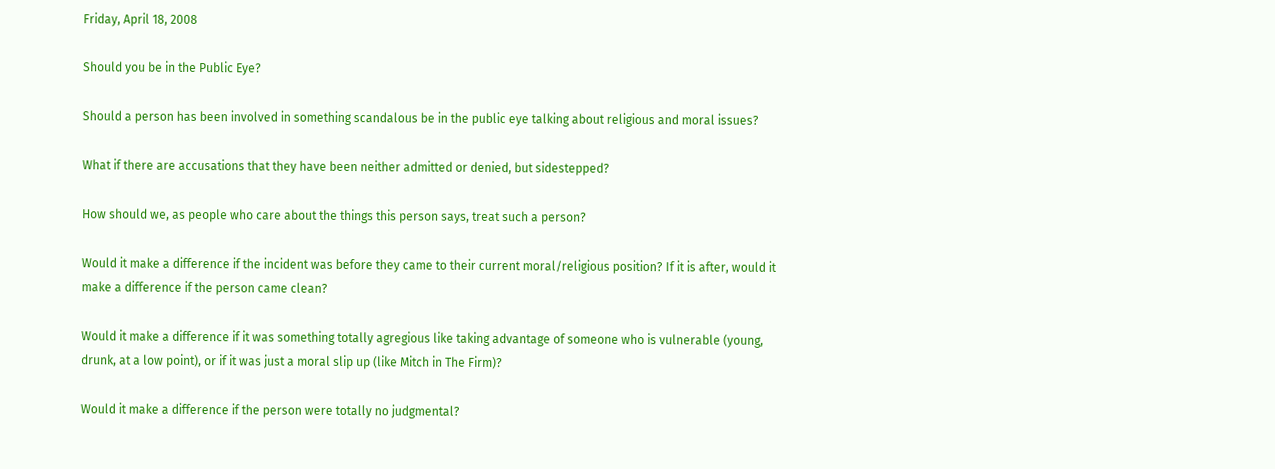Friday, April 18, 2008

Should you be in the Public Eye?

Should a person has been involved in something scandalous be in the public eye talking about religious and moral issues?

What if there are accusations that they have been neither admitted or denied, but sidestepped?

How should we, as people who care about the things this person says, treat such a person?

Would it make a difference if the incident was before they came to their current moral/religious position? If it is after, would it make a difference if the person came clean?

Would it make a difference if it was something totally agregious like taking advantage of someone who is vulnerable (young, drunk, at a low point), or if it was just a moral slip up (like Mitch in The Firm)?

Would it make a difference if the person were totally no judgmental?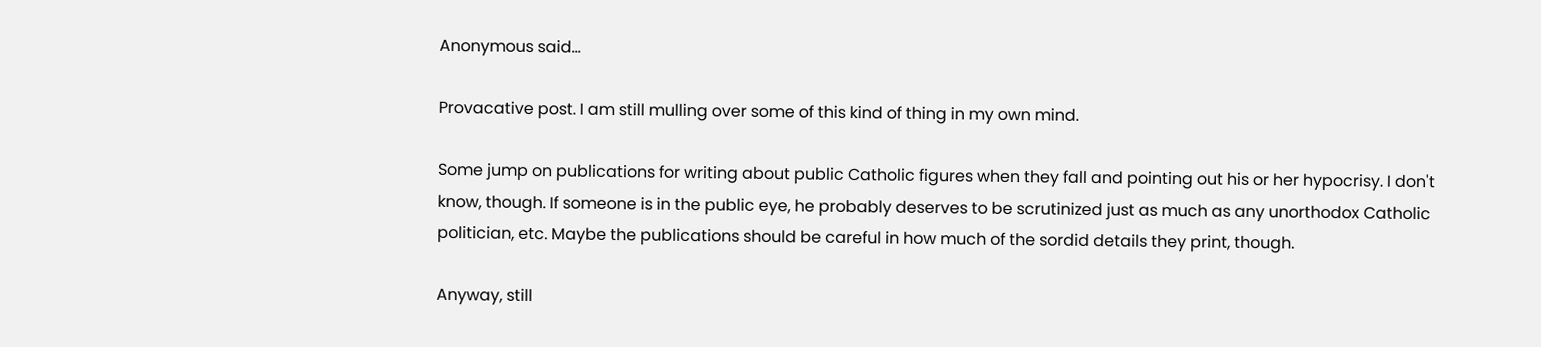Anonymous said...

Provacative post. I am still mulling over some of this kind of thing in my own mind.

Some jump on publications for writing about public Catholic figures when they fall and pointing out his or her hypocrisy. I don't know, though. If someone is in the public eye, he probably deserves to be scrutinized just as much as any unorthodox Catholic politician, etc. Maybe the publications should be careful in how much of the sordid details they print, though.

Anyway, still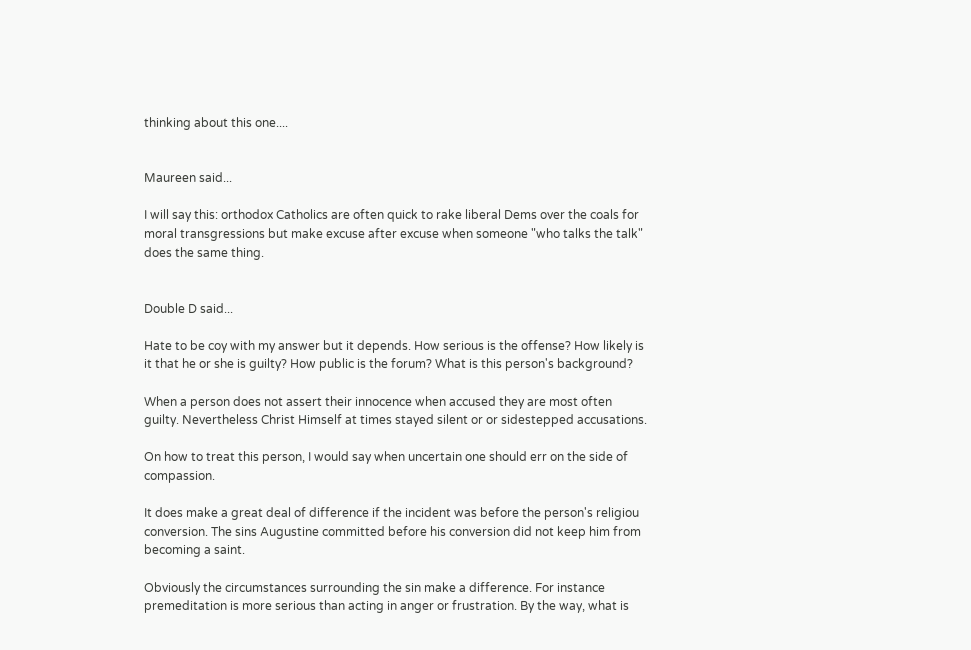thinking about this one....


Maureen said...

I will say this: orthodox Catholics are often quick to rake liberal Dems over the coals for moral transgressions but make excuse after excuse when someone "who talks the talk" does the same thing.


Double D said...

Hate to be coy with my answer but it depends. How serious is the offense? How likely is it that he or she is guilty? How public is the forum? What is this person's background?

When a person does not assert their innocence when accused they are most often guilty. Nevertheless Christ Himself at times stayed silent or or sidestepped accusations.

On how to treat this person, I would say when uncertain one should err on the side of compassion.

It does make a great deal of difference if the incident was before the person's religiou conversion. The sins Augustine committed before his conversion did not keep him from becoming a saint.

Obviously the circumstances surrounding the sin make a difference. For instance premeditation is more serious than acting in anger or frustration. By the way, what is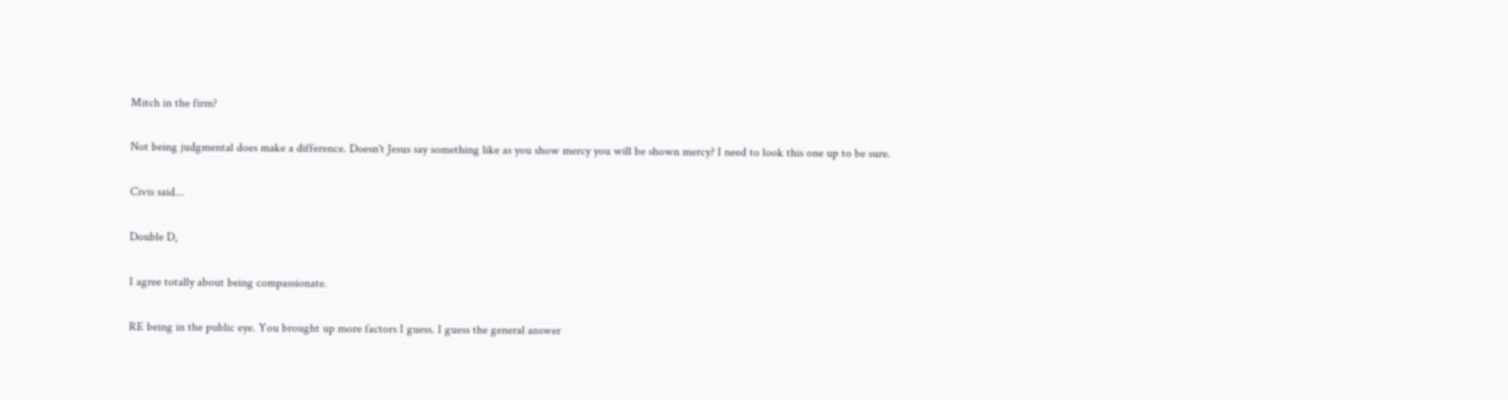Mitch in the firm?

Not being judgmental does make a difference. Doesn't Jesus say something like as you show mercy you will be shown mercy? I need to look this one up to be sure.

Civis said...

Double D,

I agree totally about being compassionate.

RE being in the public eye. You brought up more factors I guess. I guess the general answer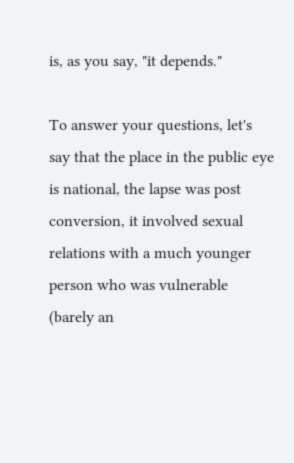is, as you say, "it depends."

To answer your questions, let's say that the place in the public eye is national, the lapse was post conversion, it involved sexual relations with a much younger person who was vulnerable (barely an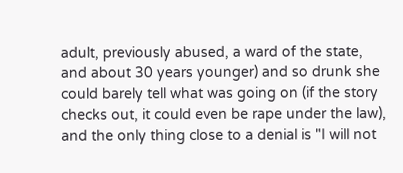adult, previously abused, a ward of the state, and about 30 years younger) and so drunk she could barely tell what was going on (if the story checks out, it could even be rape under the law), and the only thing close to a denial is "I will not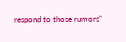respond to those rumors"